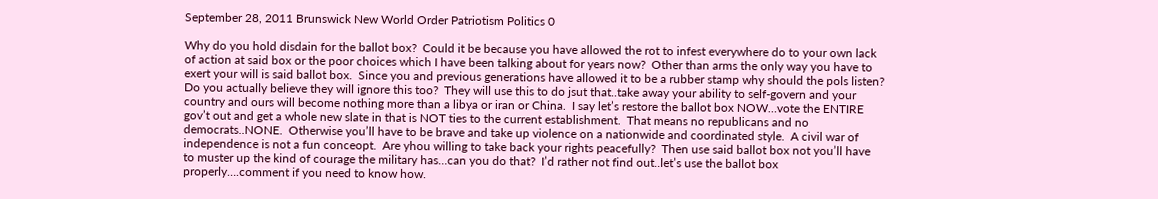September 28, 2011 Brunswick New World Order Patriotism Politics 0

Why do you hold disdain for the ballot box?  Could it be because you have allowed the rot to infest everywhere do to your own lack of action at said box or the poor choices which I have been talking about for years now?  Other than arms the only way you have to exert your will is said ballot box.  Since you and previous generations have allowed it to be a rubber stamp why should the pols listen?  Do you actually believe they will ignore this too?  They will use this to do jsut that..take away your ability to self-govern and your country and ours will become nothing more than a libya or iran or China.  I say let’s restore the ballot box NOW…vote the ENTIRE gov’t out and get a whole new slate in that is NOT ties to the current establishment.  That means no republicans and no democrats..NONE.  Otherwise you’ll have to be brave and take up violence on a nationwide and coordinated style.  A civil war of independence is not a fun conceopt.  Are yhou willing to take back your rights peacefully?  Then use said ballot box not you’ll have to muster up the kind of courage the military has…can you do that?  I’d rather not find out..let’s use the ballot box properly….comment if you need to know how.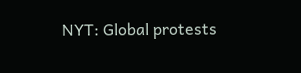NYT: Global protests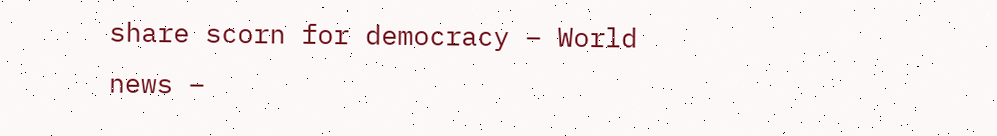share scorn for democracy – World news –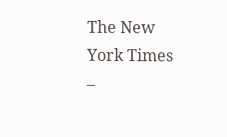The New York Times –